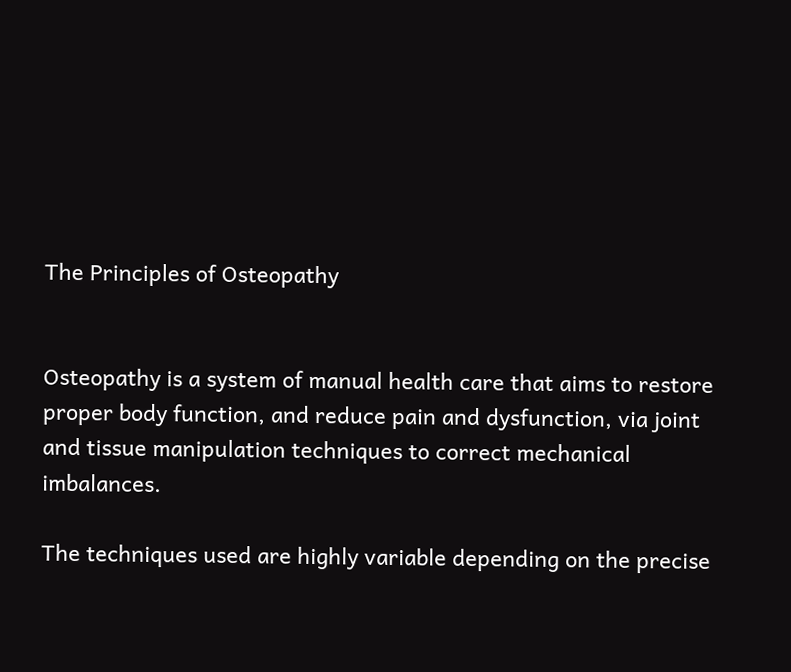The Principles of Osteopathy


Osteopathy is a system of manual health care that aims to restore proper body function, and reduce pain and dysfunction, via joint and tissue manipulation techniques to correct mechanical imbalances.

The techniques used are highly variable depending on the precise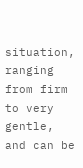situation, ranging from firm to very gentle, and can be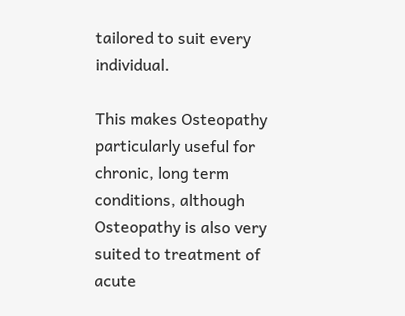tailored to suit every individual.

This makes Osteopathy particularly useful for chronic, long term conditions, although Osteopathy is also very suited to treatment of acute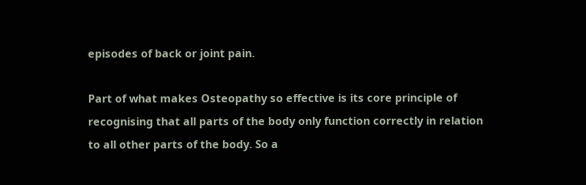episodes of back or joint pain.

Part of what makes Osteopathy so effective is its core principle of recognising that all parts of the body only function correctly in relation to all other parts of the body. So a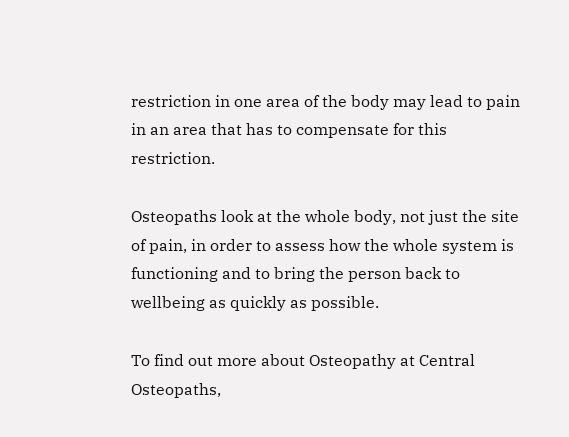restriction in one area of the body may lead to pain in an area that has to compensate for this restriction.

Osteopaths look at the whole body, not just the site of pain, in order to assess how the whole system is functioning and to bring the person back to wellbeing as quickly as possible.

To find out more about Osteopathy at Central Osteopaths,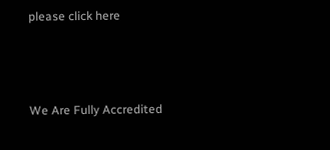please click here



We Are Fully Accredited